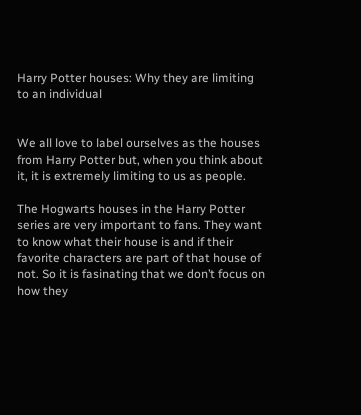Harry Potter houses: Why they are limiting to an individual


We all love to label ourselves as the houses from Harry Potter but, when you think about it, it is extremely limiting to us as people.

The Hogwarts houses in the Harry Potter series are very important to fans. They want to know what their house is and if their favorite characters are part of that house of not. So it is fasinating that we don’t focus on how they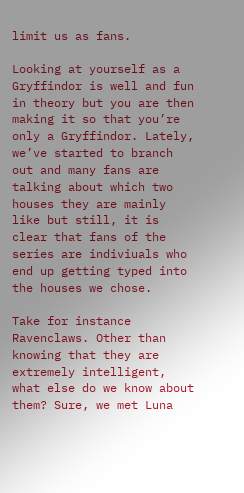limit us as fans.

Looking at yourself as a Gryffindor is well and fun in theory but you are then making it so that you’re only a Gryffindor. Lately, we’ve started to branch out and many fans are talking about which two houses they are mainly like but still, it is clear that fans of the series are indiviuals who end up getting typed into the houses we chose.

Take for instance Ravenclaws. Other than knowing that they are extremely intelligent, what else do we know about them? Sure, we met Luna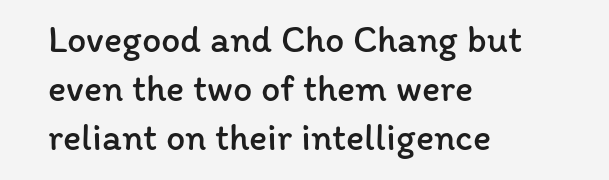Lovegood and Cho Chang but even the two of them were reliant on their intelligence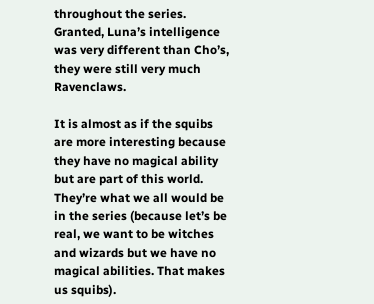throughout the series. Granted, Luna’s intelligence was very different than Cho’s, they were still very much Ravenclaws.

It is almost as if the squibs are more interesting because they have no magical ability but are part of this world. They’re what we all would be in the series (because let’s be real, we want to be witches and wizards but we have no magical abilities. That makes us squibs).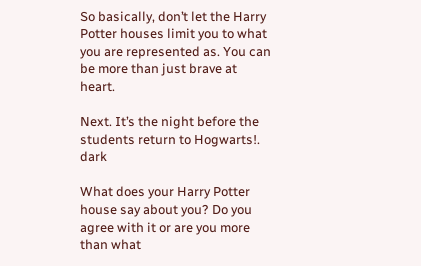So basically, don’t let the Harry Potter houses limit you to what you are represented as. You can be more than just brave at heart.

Next. It’s the night before the students return to Hogwarts!. dark

What does your Harry Potter house say about you? Do you agree with it or are you more than what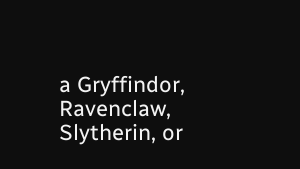a Gryffindor, Ravenclaw, Slytherin, or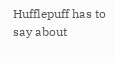Hufflepuff has to say about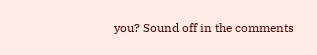you? Sound off in the comments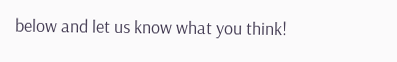below and let us know what you think!